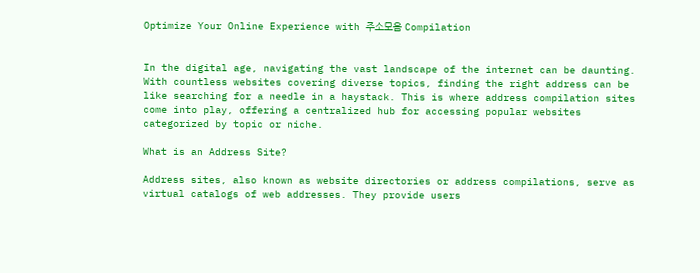Optimize Your Online Experience with 주소모음 Compilation


In the digital age, navigating the vast landscape of the internet can be daunting. With countless websites covering diverse topics, finding the right address can be like searching for a needle in a haystack. This is where address compilation sites come into play, offering a centralized hub for accessing popular websites categorized by topic or niche.

What is an Address Site?

Address sites, also known as website directories or address compilations, serve as virtual catalogs of web addresses. They provide users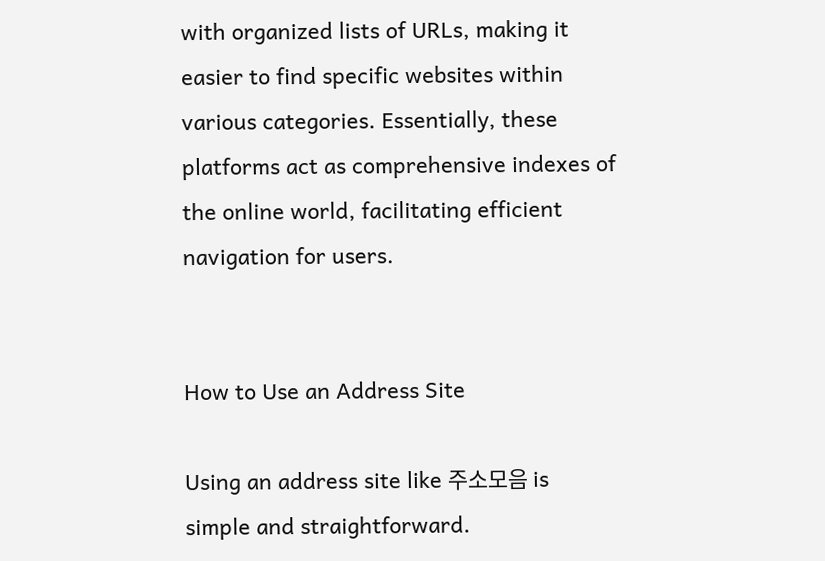with organized lists of URLs, making it easier to find specific websites within various categories. Essentially, these platforms act as comprehensive indexes of the online world, facilitating efficient navigation for users.


How to Use an Address Site

Using an address site like 주소모음 is simple and straightforward.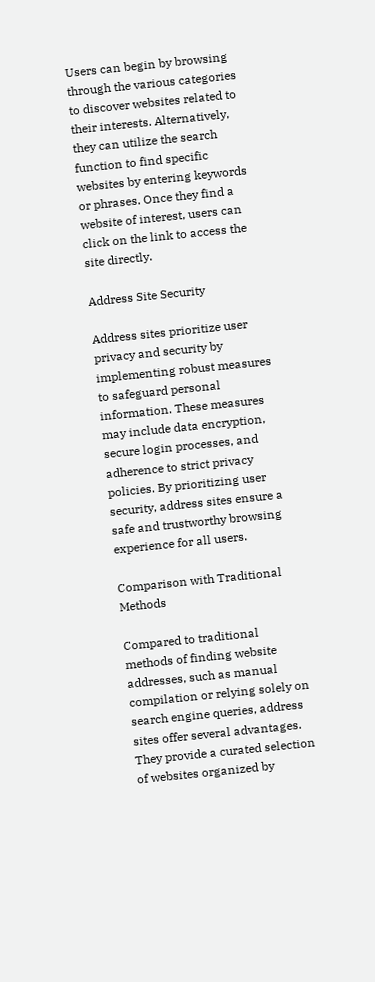Users can begin by browsing through the various categories to discover websites related to their interests. Alternatively, they can utilize the search function to find specific websites by entering keywords or phrases. Once they find a website of interest, users can click on the link to access the site directly.

Address Site Security

Address sites prioritize user privacy and security by implementing robust measures to safeguard personal information. These measures may include data encryption, secure login processes, and adherence to strict privacy policies. By prioritizing user security, address sites ensure a safe and trustworthy browsing experience for all users.

Comparison with Traditional Methods

Compared to traditional methods of finding website addresses, such as manual compilation or relying solely on search engine queries, address sites offer several advantages. They provide a curated selection of websites organized by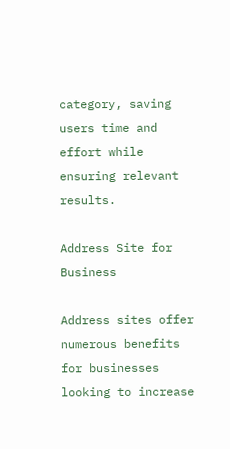category, saving users time and effort while ensuring relevant results.

Address Site for Business

Address sites offer numerous benefits for businesses looking to increase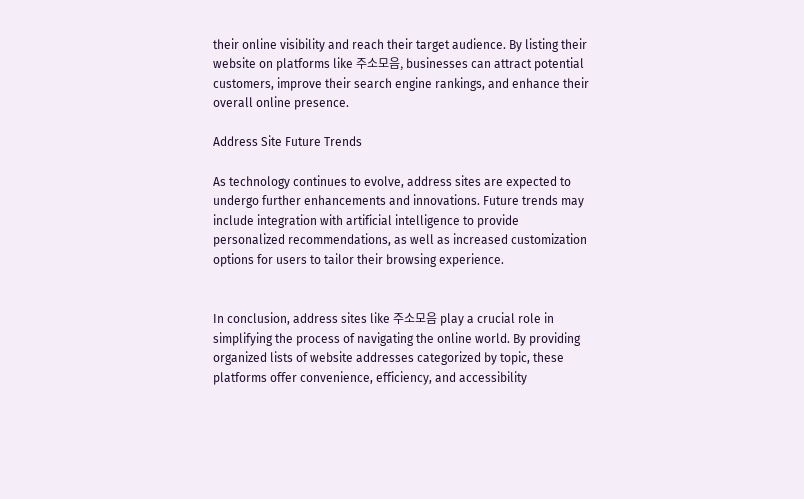their online visibility and reach their target audience. By listing their website on platforms like 주소모음, businesses can attract potential customers, improve their search engine rankings, and enhance their overall online presence.

Address Site Future Trends

As technology continues to evolve, address sites are expected to undergo further enhancements and innovations. Future trends may include integration with artificial intelligence to provide personalized recommendations, as well as increased customization options for users to tailor their browsing experience.


In conclusion, address sites like 주소모음 play a crucial role in simplifying the process of navigating the online world. By providing organized lists of website addresses categorized by topic, these platforms offer convenience, efficiency, and accessibility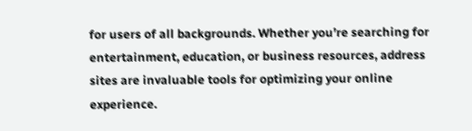for users of all backgrounds. Whether you’re searching for entertainment, education, or business resources, address sites are invaluable tools for optimizing your online experience.